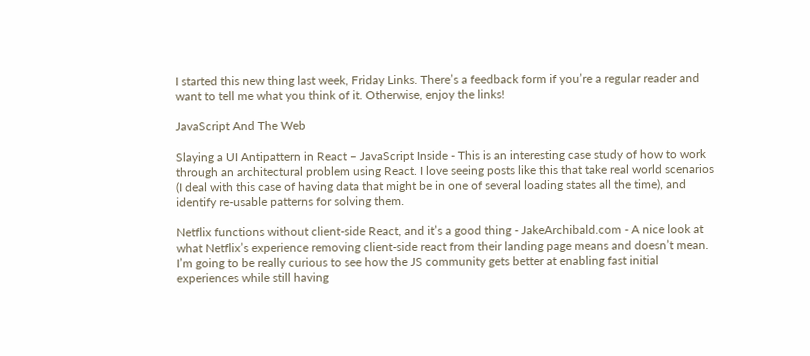I started this new thing last week, Friday Links. There’s a feedback form if you’re a regular reader and want to tell me what you think of it. Otherwise, enjoy the links!

JavaScript And The Web

Slaying a UI Antipattern in React – JavaScript Inside - This is an interesting case study of how to work through an architectural problem using React. I love seeing posts like this that take real world scenarios (I deal with this case of having data that might be in one of several loading states all the time), and identify re-usable patterns for solving them.

Netflix functions without client-side React, and it’s a good thing - JakeArchibald.com - A nice look at what Netflix’s experience removing client-side react from their landing page means and doesn’t mean. I’m going to be really curious to see how the JS community gets better at enabling fast initial experiences while still having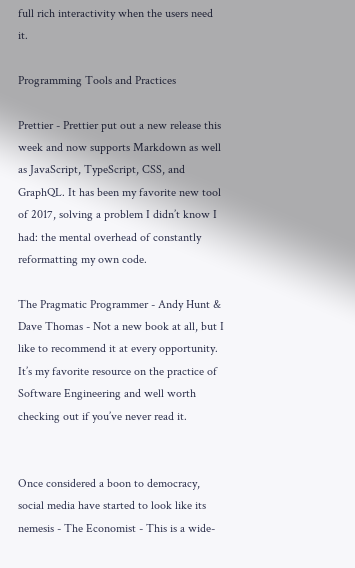full rich interactivity when the users need it.

Programming Tools and Practices

Prettier - Prettier put out a new release this week and now supports Markdown as well as JavaScript, TypeScript, CSS, and GraphQL. It has been my favorite new tool of 2017, solving a problem I didn’t know I had: the mental overhead of constantly reformatting my own code.

The Pragmatic Programmer - Andy Hunt & Dave Thomas - Not a new book at all, but I like to recommend it at every opportunity. It’s my favorite resource on the practice of Software Engineering and well worth checking out if you’ve never read it.


Once considered a boon to democracy, social media have started to look like its nemesis - The Economist - This is a wide-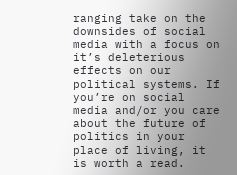ranging take on the downsides of social media with a focus on it’s deleterious effects on our political systems. If you’re on social media and/or you care about the future of politics in your place of living, it is worth a read.